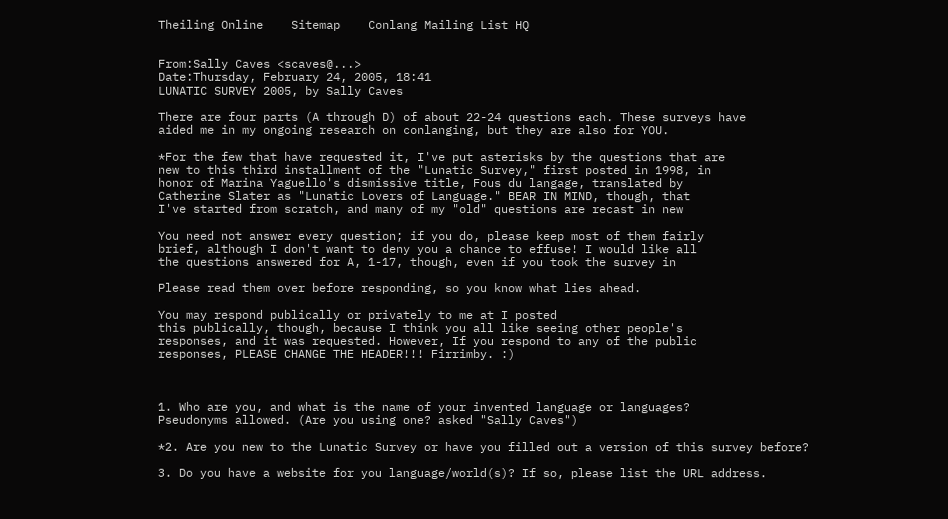Theiling Online    Sitemap    Conlang Mailing List HQ


From:Sally Caves <scaves@...>
Date:Thursday, February 24, 2005, 18:41
LUNATIC SURVEY 2005, by Sally Caves

There are four parts (A through D) of about 22-24 questions each. These surveys have
aided me in my ongoing research on conlanging, but they are also for YOU.

*For the few that have requested it, I've put asterisks by the questions that are
new to this third installment of the "Lunatic Survey," first posted in 1998, in
honor of Marina Yaguello's dismissive title, Fous du langage, translated by
Catherine Slater as "Lunatic Lovers of Language." BEAR IN MIND, though, that
I've started from scratch, and many of my "old" questions are recast in new

You need not answer every question; if you do, please keep most of them fairly
brief, although I don't want to deny you a chance to effuse! I would like all
the questions answered for A, 1-17, though, even if you took the survey in

Please read them over before responding, so you know what lies ahead.

You may respond publically or privately to me at I posted
this publically, though, because I think you all like seeing other people's
responses, and it was requested. However, If you respond to any of the public
responses, PLEASE CHANGE THE HEADER!!! Firrimby. :)



1. Who are you, and what is the name of your invented language or languages?
Pseudonyms allowed. (Are you using one? asked "Sally Caves")

*2. Are you new to the Lunatic Survey or have you filled out a version of this survey before?

3. Do you have a website for you language/world(s)? If so, please list the URL address.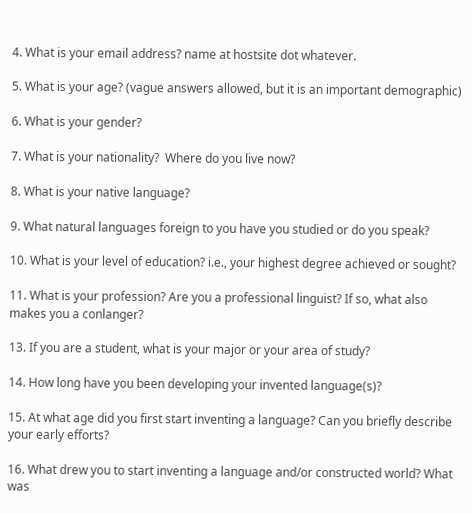4. What is your email address? name at hostsite dot whatever.

5. What is your age? (vague answers allowed, but it is an important demographic)

6. What is your gender?

7. What is your nationality?  Where do you live now?

8. What is your native language?

9. What natural languages foreign to you have you studied or do you speak?

10. What is your level of education? i.e., your highest degree achieved or sought?

11. What is your profession? Are you a professional linguist? If so, what also
makes you a conlanger?

13. If you are a student, what is your major or your area of study?

14. How long have you been developing your invented language(s)?

15. At what age did you first start inventing a language? Can you briefly describe
your early efforts?

16. What drew you to start inventing a language and/or constructed world? What was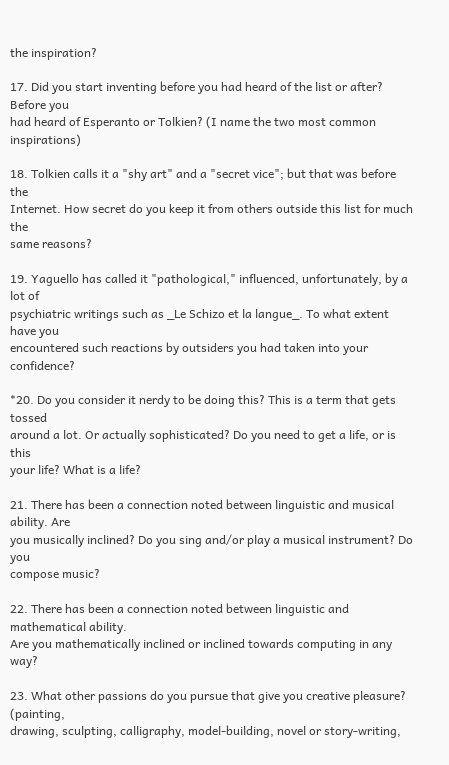the inspiration?

17. Did you start inventing before you had heard of the list or after? Before you
had heard of Esperanto or Tolkien? (I name the two most common inspirations)

18. Tolkien calls it a "shy art" and a "secret vice"; but that was before the
Internet. How secret do you keep it from others outside this list for much the
same reasons?

19. Yaguello has called it "pathological," influenced, unfortunately, by a lot of
psychiatric writings such as _Le Schizo et la langue_. To what extent have you
encountered such reactions by outsiders you had taken into your confidence?

*20. Do you consider it nerdy to be doing this? This is a term that gets tossed
around a lot. Or actually sophisticated? Do you need to get a life, or is this
your life? What is a life?

21. There has been a connection noted between linguistic and musical ability. Are
you musically inclined? Do you sing and/or play a musical instrument? Do you
compose music?

22. There has been a connection noted between linguistic and mathematical ability.
Are you mathematically inclined or inclined towards computing in any way?

23. What other passions do you pursue that give you creative pleasure? (painting,
drawing, sculpting, calligraphy, model-building, novel or story-writing,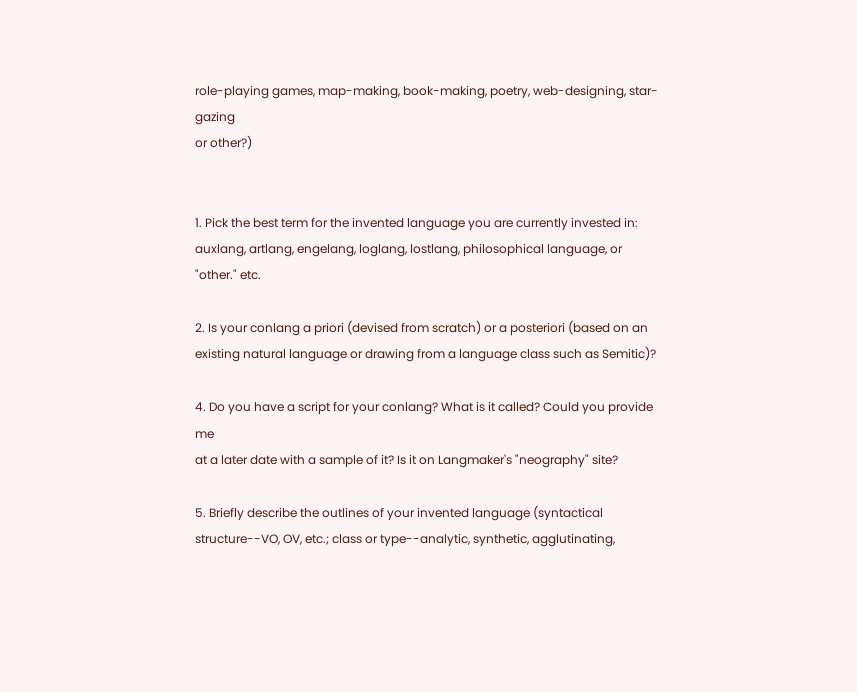role-playing games, map-making, book-making, poetry, web-designing, star-gazing
or other?)


1. Pick the best term for the invented language you are currently invested in:
auxlang, artlang, engelang, loglang, lostlang, philosophical language, or
"other." etc.

2. Is your conlang a priori (devised from scratch) or a posteriori (based on an
existing natural language or drawing from a language class such as Semitic)?

4. Do you have a script for your conlang? What is it called? Could you provide me
at a later date with a sample of it? Is it on Langmaker's "neography" site?

5. Briefly describe the outlines of your invented language (syntactical
structure--VO, OV, etc.; class or type--analytic, synthetic, agglutinating,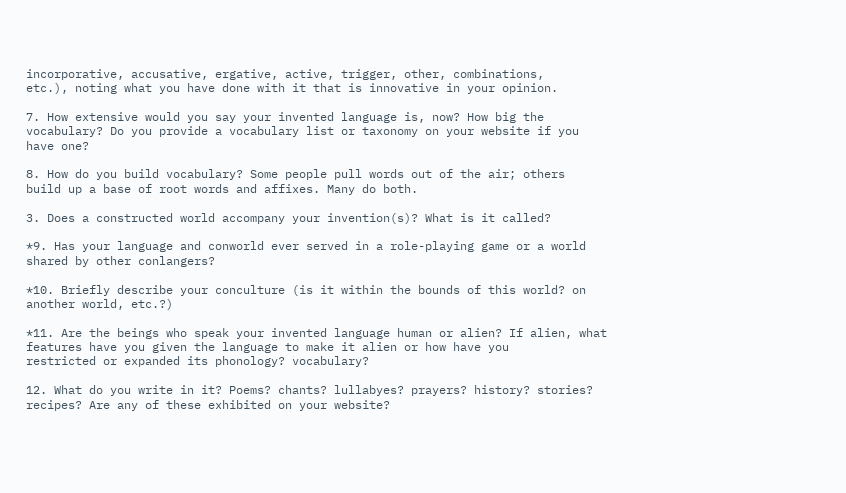incorporative, accusative, ergative, active, trigger, other, combinations,
etc.), noting what you have done with it that is innovative in your opinion.

7. How extensive would you say your invented language is, now? How big the
vocabulary? Do you provide a vocabulary list or taxonomy on your website if you
have one?

8. How do you build vocabulary? Some people pull words out of the air; others
build up a base of root words and affixes. Many do both.

3. Does a constructed world accompany your invention(s)? What is it called?

*9. Has your language and conworld ever served in a role-playing game or a world
shared by other conlangers?

*10. Briefly describe your conculture (is it within the bounds of this world? on
another world, etc.?)

*11. Are the beings who speak your invented language human or alien? If alien, what
features have you given the language to make it alien or how have you
restricted or expanded its phonology? vocabulary?

12. What do you write in it? Poems? chants? lullabyes? prayers? history? stories?
recipes? Are any of these exhibited on your website?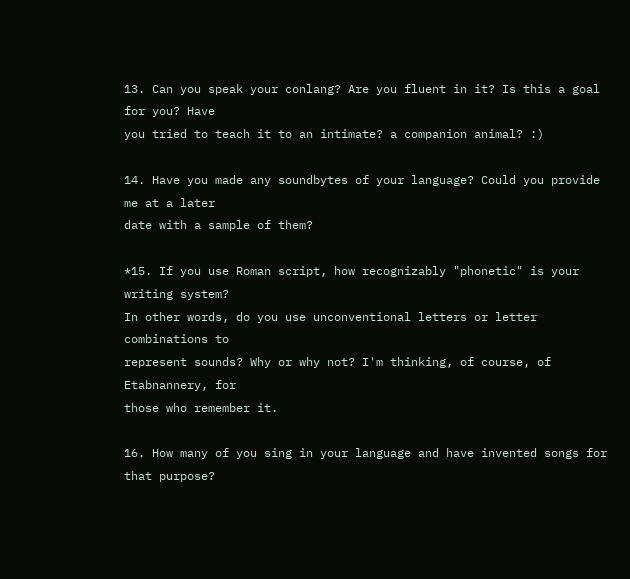13. Can you speak your conlang? Are you fluent in it? Is this a goal for you? Have
you tried to teach it to an intimate? a companion animal? :)

14. Have you made any soundbytes of your language? Could you provide me at a later
date with a sample of them?

*15. If you use Roman script, how recognizably "phonetic" is your writing system?
In other words, do you use unconventional letters or letter combinations to
represent sounds? Why or why not? I'm thinking, of course, of Etabnannery, for
those who remember it.

16. How many of you sing in your language and have invented songs for that purpose?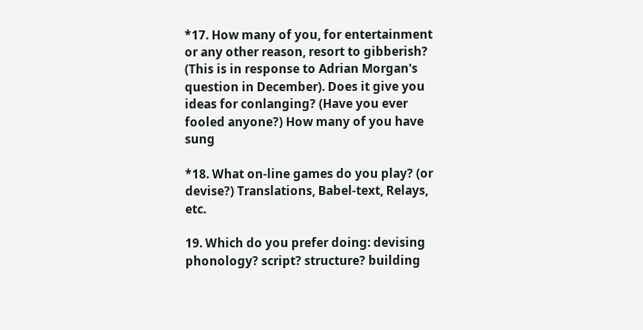*17. How many of you, for entertainment or any other reason, resort to gibberish?
(This is in response to Adrian Morgan's question in December). Does it give you
ideas for conlanging? (Have you ever fooled anyone?) How many of you have sung

*18. What on-line games do you play? (or devise?) Translations, Babel-text, Relays, etc.

19. Which do you prefer doing: devising phonology? script? structure? building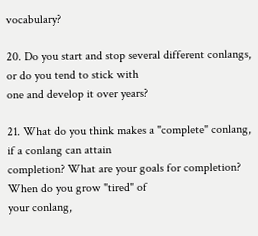vocabulary?

20. Do you start and stop several different conlangs, or do you tend to stick with
one and develop it over years?

21. What do you think makes a "complete" conlang, if a conlang can attain
completion? What are your goals for completion? When do you grow "tired" of
your conlang,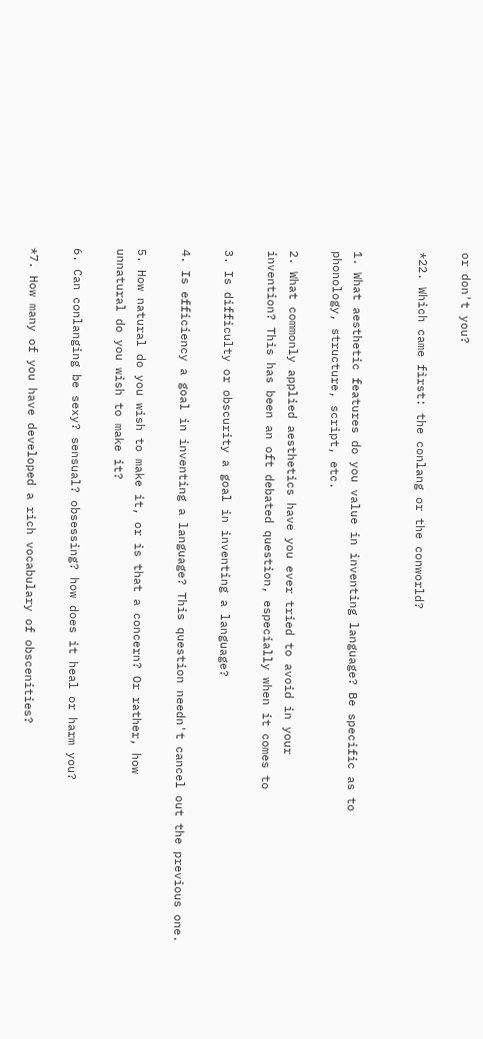or don't you?

*22. Which came first: the conlang or the conworld?


1. What aesthetic features do you value in inventing language? Be specific as to
phonology, structure, script, etc.

2. What commonly applied aesthetics have you ever tried to avoid in your
invention? This has been an oft debated question, especially when it comes to

3. Is difficulty or obscurity a goal in inventing a language?

4. Is efficiency a goal in inventing a language? This question needn't cancel out the previous one.

5. How natural do you wish to make it, or is that a concern? Or rather, how
unnatural do you wish to make it?

6. Can conlanging be sexy? sensual? obsessing? how does it heal or harm you?

*7. How many of you have developed a rich vocabulary of obscenities?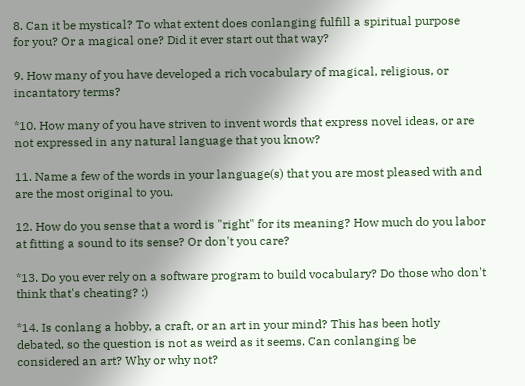8. Can it be mystical? To what extent does conlanging fulfill a spiritual purpose
for you? Or a magical one? Did it ever start out that way?

9. How many of you have developed a rich vocabulary of magical, religious, or incantatory terms?

*10. How many of you have striven to invent words that express novel ideas, or are
not expressed in any natural language that you know?

11. Name a few of the words in your language(s) that you are most pleased with and
are the most original to you.

12. How do you sense that a word is "right" for its meaning? How much do you labor
at fitting a sound to its sense? Or don't you care?

*13. Do you ever rely on a software program to build vocabulary? Do those who don't
think that's cheating? :)

*14. Is conlang a hobby, a craft, or an art in your mind? This has been hotly
debated, so the question is not as weird as it seems. Can conlanging be
considered an art? Why or why not?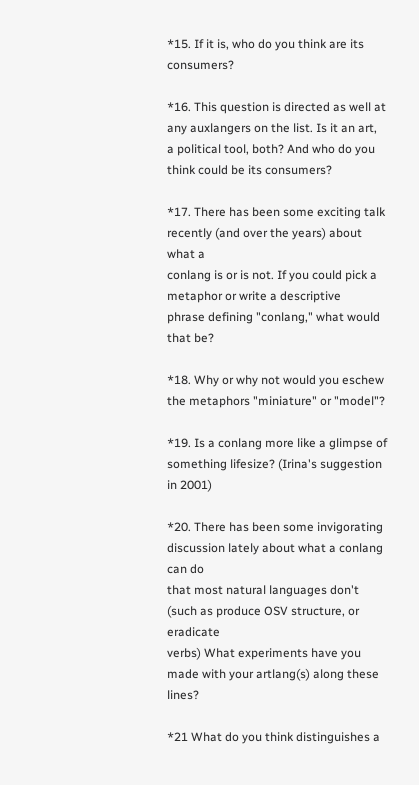*15. If it is, who do you think are its consumers?

*16. This question is directed as well at any auxlangers on the list. Is it an art,
a political tool, both? And who do you think could be its consumers?

*17. There has been some exciting talk recently (and over the years) about what a
conlang is or is not. If you could pick a metaphor or write a descriptive
phrase defining "conlang," what would that be?

*18. Why or why not would you eschew the metaphors "miniature" or "model"?

*19. Is a conlang more like a glimpse of something lifesize? (Irina's suggestion in 2001)

*20. There has been some invigorating discussion lately about what a conlang can do
that most natural languages don't (such as produce OSV structure, or eradicate
verbs) What experiments have you made with your artlang(s) along these lines?

*21 What do you think distinguishes a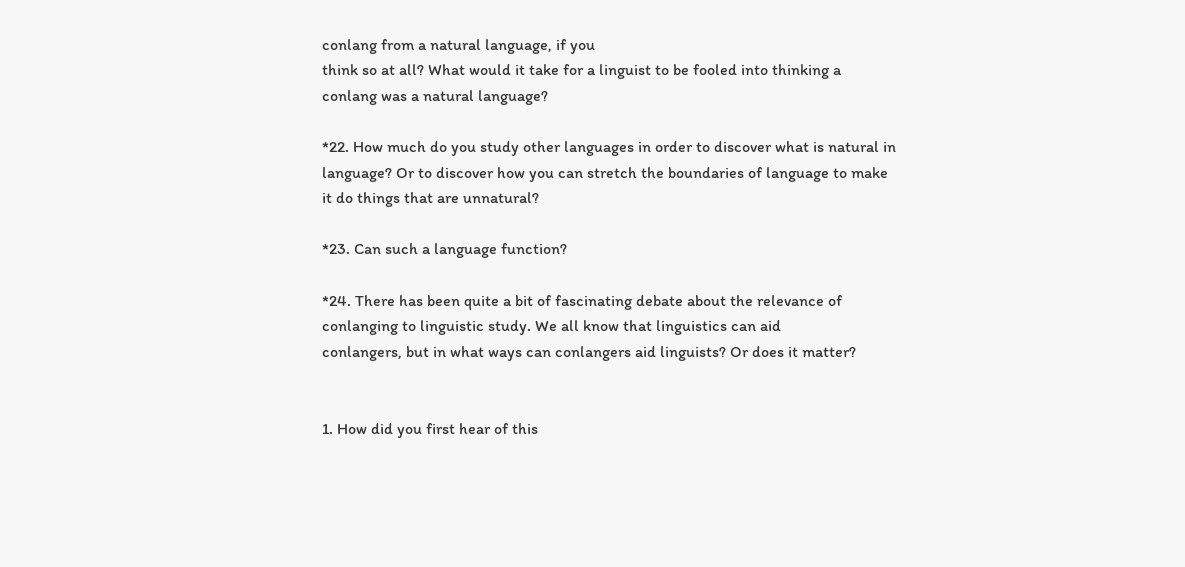conlang from a natural language, if you
think so at all? What would it take for a linguist to be fooled into thinking a
conlang was a natural language?

*22. How much do you study other languages in order to discover what is natural in
language? Or to discover how you can stretch the boundaries of language to make
it do things that are unnatural?

*23. Can such a language function?

*24. There has been quite a bit of fascinating debate about the relevance of
conlanging to linguistic study. We all know that linguistics can aid
conlangers, but in what ways can conlangers aid linguists? Or does it matter?


1. How did you first hear of this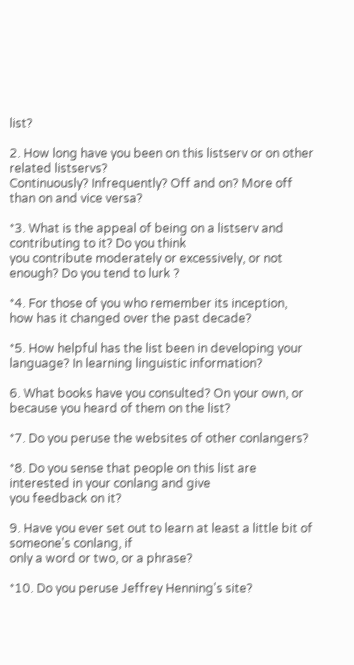list?

2. How long have you been on this listserv or on other related listservs?
Continuously? Infrequently? Off and on? More off than on and vice versa?

*3. What is the appeal of being on a listserv and contributing to it? Do you think
you contribute moderately or excessively, or not enough? Do you tend to lurk ?

*4. For those of you who remember its inception, how has it changed over the past decade?

*5. How helpful has the list been in developing your language? In learning linguistic information?

6. What books have you consulted? On your own, or because you heard of them on the list?

*7. Do you peruse the websites of other conlangers?

*8. Do you sense that people on this list are interested in your conlang and give
you feedback on it?

9. Have you ever set out to learn at least a little bit of someone's conlang, if
only a word or two, or a phrase?

*10. Do you peruse Jeffrey Henning's site?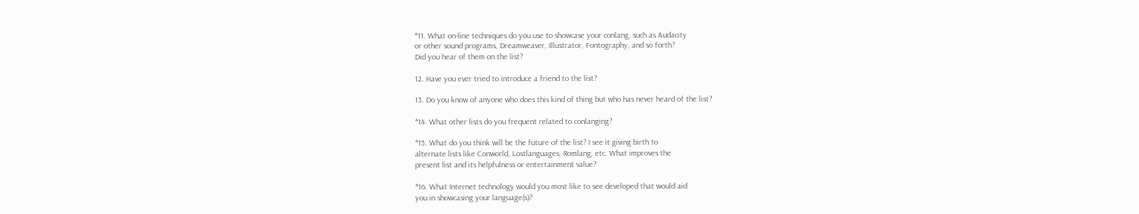*11. What on-line techniques do you use to showcase your conlang, such as Audacity
or other sound programs, Dreamweaver, Illustrator, Fontography, and so forth?
Did you hear of them on the list?

12. Have you ever tried to introduce a friend to the list?

13. Do you know of anyone who does this kind of thing but who has never heard of the list?

*14. What other lists do you frequent related to conlanging?

*15. What do you think will be the future of the list? I see it giving birth to
alternate lists like Conworld, Lostlanguages, Romlang, etc. What improves the
present list and its helpfulness or entertainment value?

*16. What Internet technology would you most like to see developed that would aid
you in showcasing your language(s)?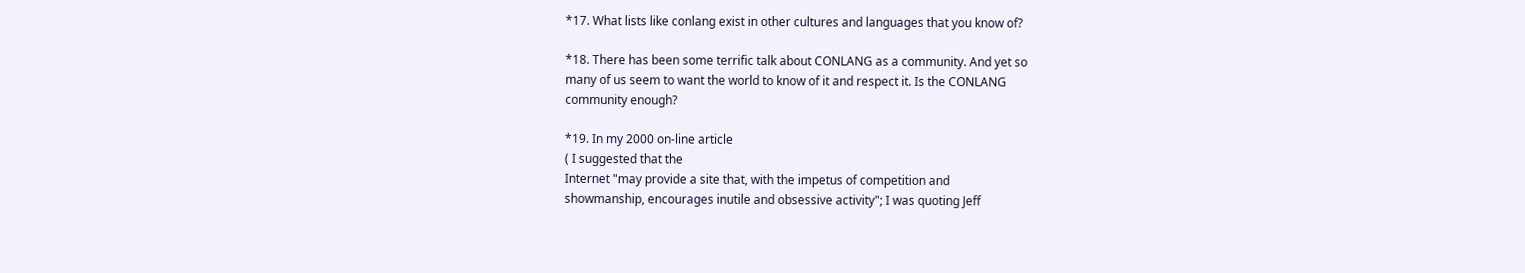*17. What lists like conlang exist in other cultures and languages that you know of?

*18. There has been some terrific talk about CONLANG as a community. And yet so
many of us seem to want the world to know of it and respect it. Is the CONLANG
community enough?

*19. In my 2000 on-line article
( I suggested that the
Internet "may provide a site that, with the impetus of competition and
showmanship, encourages inutile and obsessive activity"; I was quoting Jeff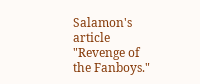Salamon's article "Revenge of the Fanboys."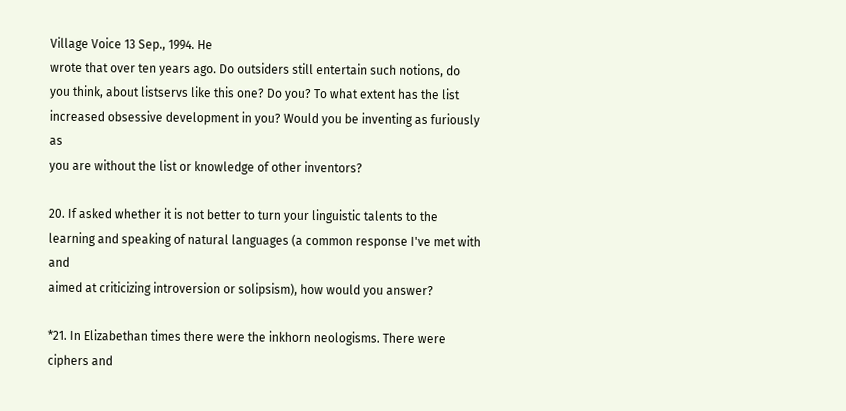Village Voice 13 Sep., 1994. He
wrote that over ten years ago. Do outsiders still entertain such notions, do
you think, about listservs like this one? Do you? To what extent has the list
increased obsessive development in you? Would you be inventing as furiously as
you are without the list or knowledge of other inventors?

20. If asked whether it is not better to turn your linguistic talents to the
learning and speaking of natural languages (a common response I've met with and
aimed at criticizing introversion or solipsism), how would you answer?

*21. In Elizabethan times there were the inkhorn neologisms. There were ciphers and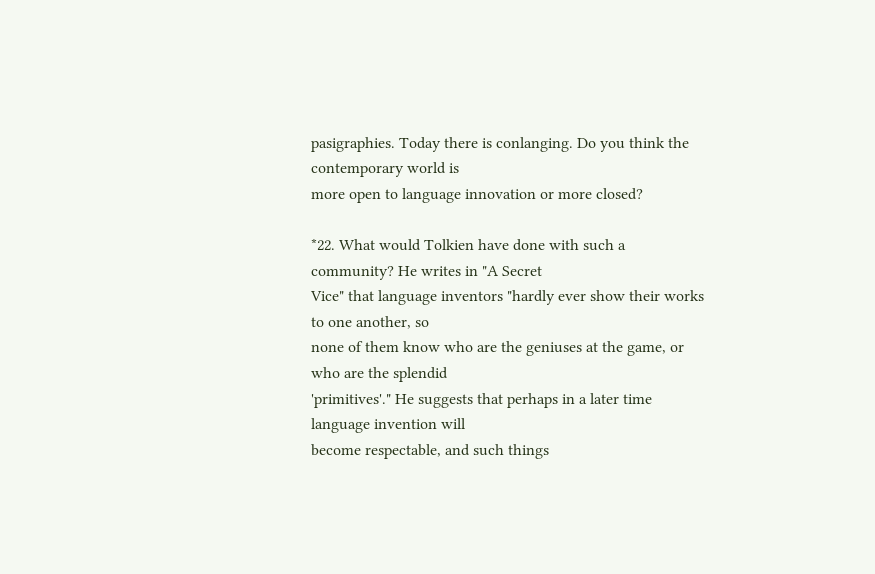pasigraphies. Today there is conlanging. Do you think the contemporary world is
more open to language innovation or more closed?

*22. What would Tolkien have done with such a community? He writes in "A Secret
Vice" that language inventors "hardly ever show their works to one another, so
none of them know who are the geniuses at the game, or who are the splendid
'primitives'." He suggests that perhaps in a later time language invention will
become respectable, and such things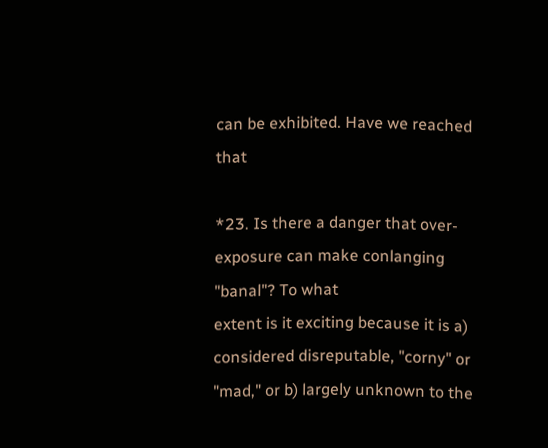can be exhibited. Have we reached that

*23. Is there a danger that over-exposure can make conlanging "banal"? To what
extent is it exciting because it is a) considered disreputable, "corny" or
"mad," or b) largely unknown to the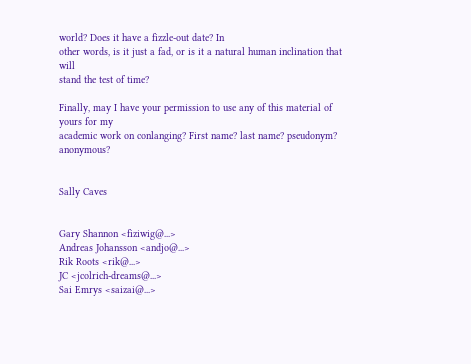world? Does it have a fizzle-out date? In
other words, is it just a fad, or is it a natural human inclination that will
stand the test of time?

Finally, may I have your permission to use any of this material of yours for my
academic work on conlanging? First name? last name? pseudonym? anonymous?


Sally Caves


Gary Shannon <fiziwig@...>
Andreas Johansson <andjo@...>
Rik Roots <rik@...>
JC <jcolrich-dreams@...>
Sai Emrys <saizai@...>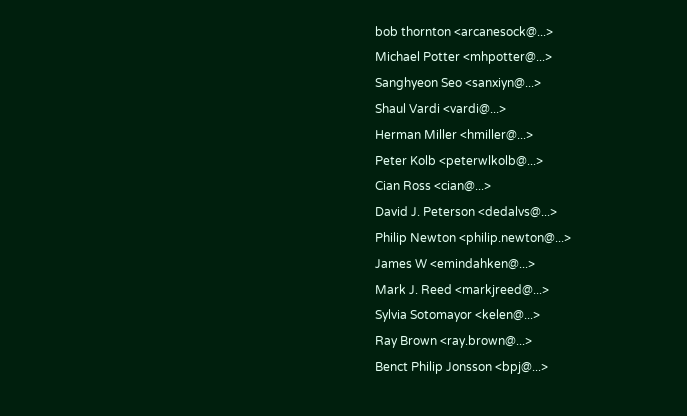bob thornton <arcanesock@...>
Michael Potter <mhpotter@...>
Sanghyeon Seo <sanxiyn@...>
Shaul Vardi <vardi@...>
Herman Miller <hmiller@...>
Peter Kolb <peterwlkolb@...>
Cian Ross <cian@...>
David J. Peterson <dedalvs@...>
Philip Newton <philip.newton@...>
James W <emindahken@...>
Mark J. Reed <markjreed@...>
Sylvia Sotomayor <kelen@...>
Ray Brown <ray.brown@...>
Benct Philip Jonsson <bpj@...>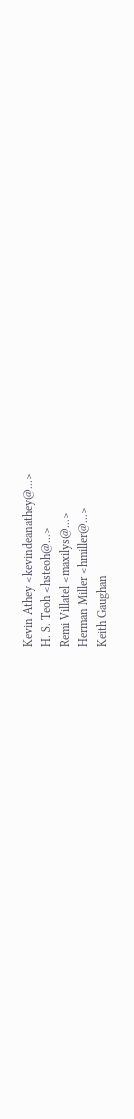Kevin Athey <kevindeanathey@...>
H. S. Teoh <hsteoh@...>
Remi Villatel <maxilys@...>
Herman Miller <hmiller@...>
Keith Gaughan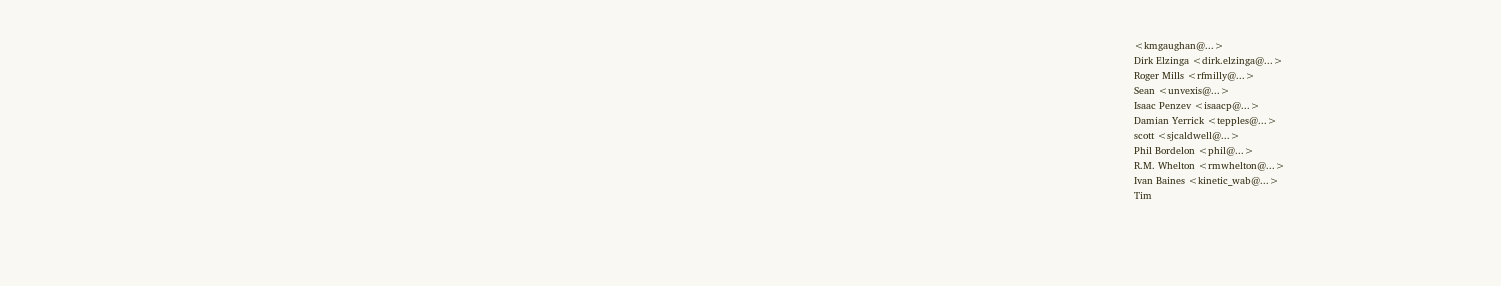<kmgaughan@...>
Dirk Elzinga <dirk.elzinga@...>
Roger Mills <rfmilly@...>
Sean <unvexis@...>
Isaac Penzev <isaacp@...>
Damian Yerrick <tepples@...>
scott <sjcaldwell@...>
Phil Bordelon <phil@...>
R.M. Whelton <rmwhelton@...>
Ivan Baines <kinetic_wab@...>
Tim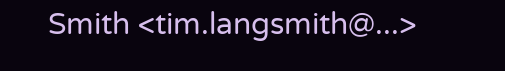Smith <tim.langsmith@...>